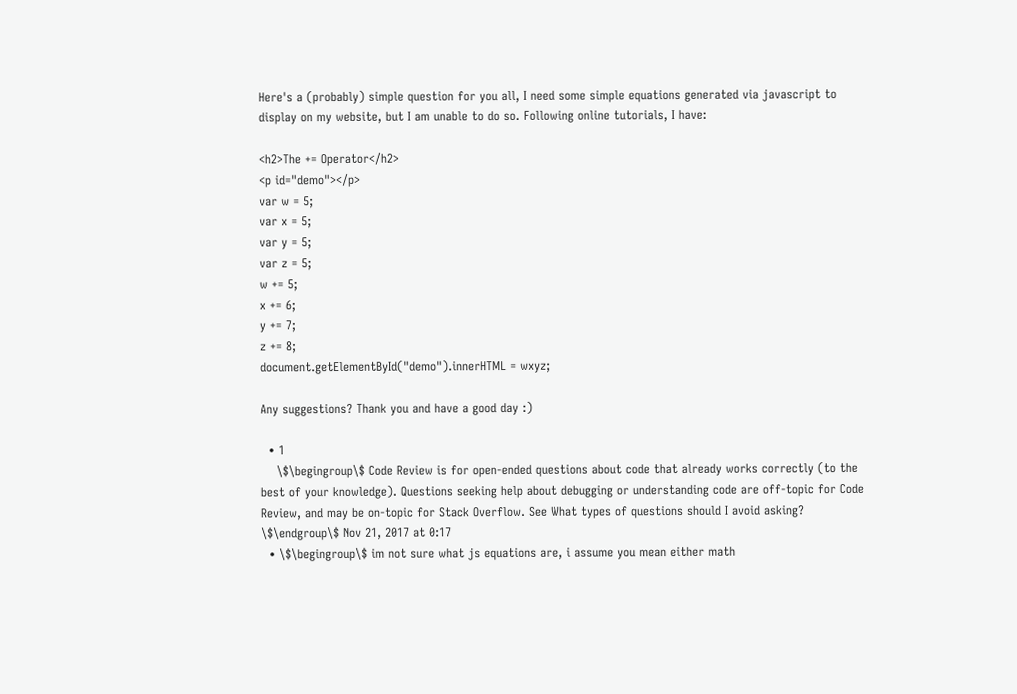Here's a (probably) simple question for you all, I need some simple equations generated via javascript to display on my website, but I am unable to do so. Following online tutorials, I have:

<h2>The += Operator</h2>
<p id="demo"></p>
var w = 5;
var x = 5;
var y = 5;
var z = 5;
w += 5;
x += 6;
y += 7;
z += 8;
document.getElementById("demo").innerHTML = wxyz;

Any suggestions? Thank you and have a good day :)

  • 1
    \$\begingroup\$ Code Review is for open-ended questions about code that already works correctly (to the best of your knowledge). Questions seeking help about debugging or understanding code are off-topic for Code Review, and may be on-topic for Stack Overflow. See What types of questions should I avoid asking? \$\endgroup\$ Nov 21, 2017 at 0:17
  • \$\begingroup\$ im not sure what js equations are, i assume you mean either math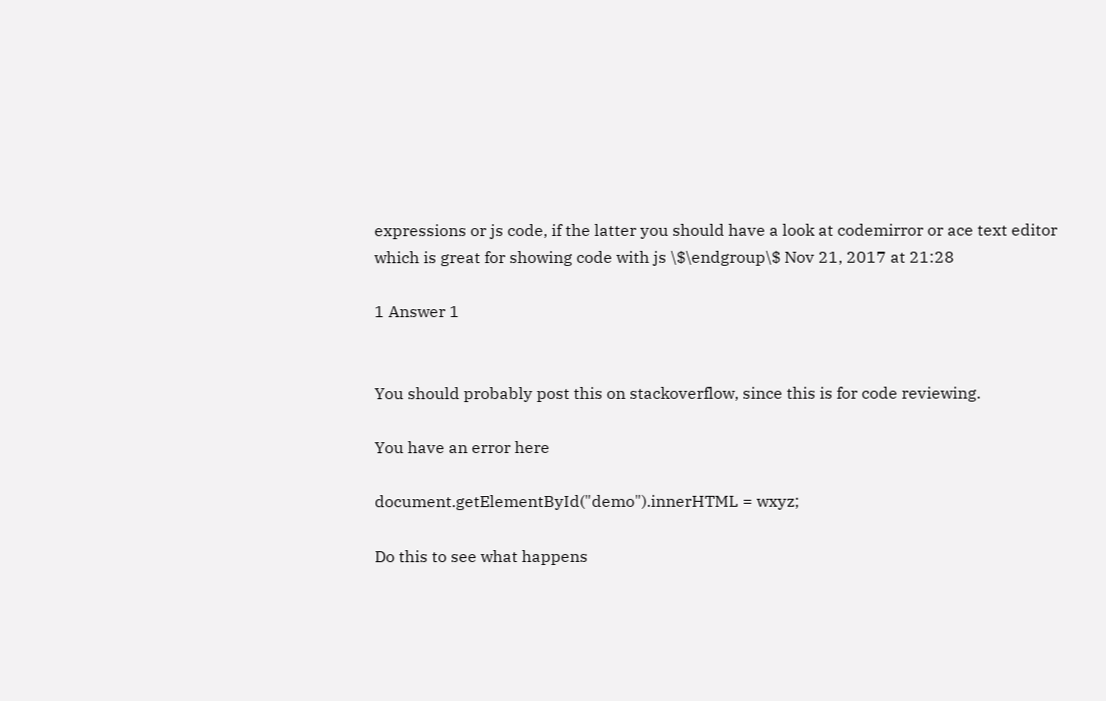expressions or js code, if the latter you should have a look at codemirror or ace text editor which is great for showing code with js \$\endgroup\$ Nov 21, 2017 at 21:28

1 Answer 1


You should probably post this on stackoverflow, since this is for code reviewing.

You have an error here

document.getElementById("demo").innerHTML = wxyz;

Do this to see what happens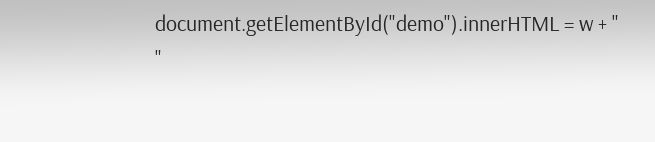document.getElementById("demo").innerHTML = w + " "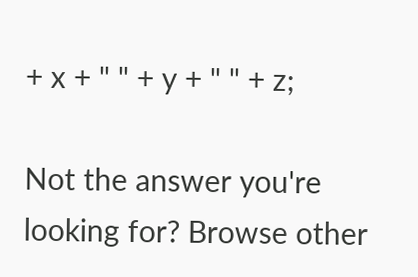+ x + " " + y + " " + z;

Not the answer you're looking for? Browse other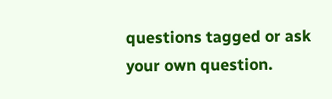questions tagged or ask your own question.